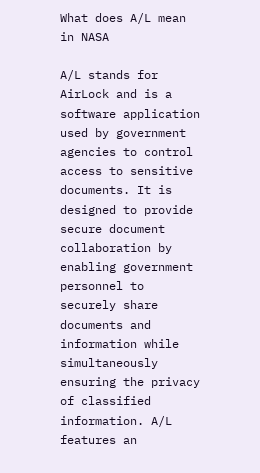What does A/L mean in NASA

A/L stands for AirLock and is a software application used by government agencies to control access to sensitive documents. It is designed to provide secure document collaboration by enabling government personnel to securely share documents and information while simultaneously ensuring the privacy of classified information. A/L features an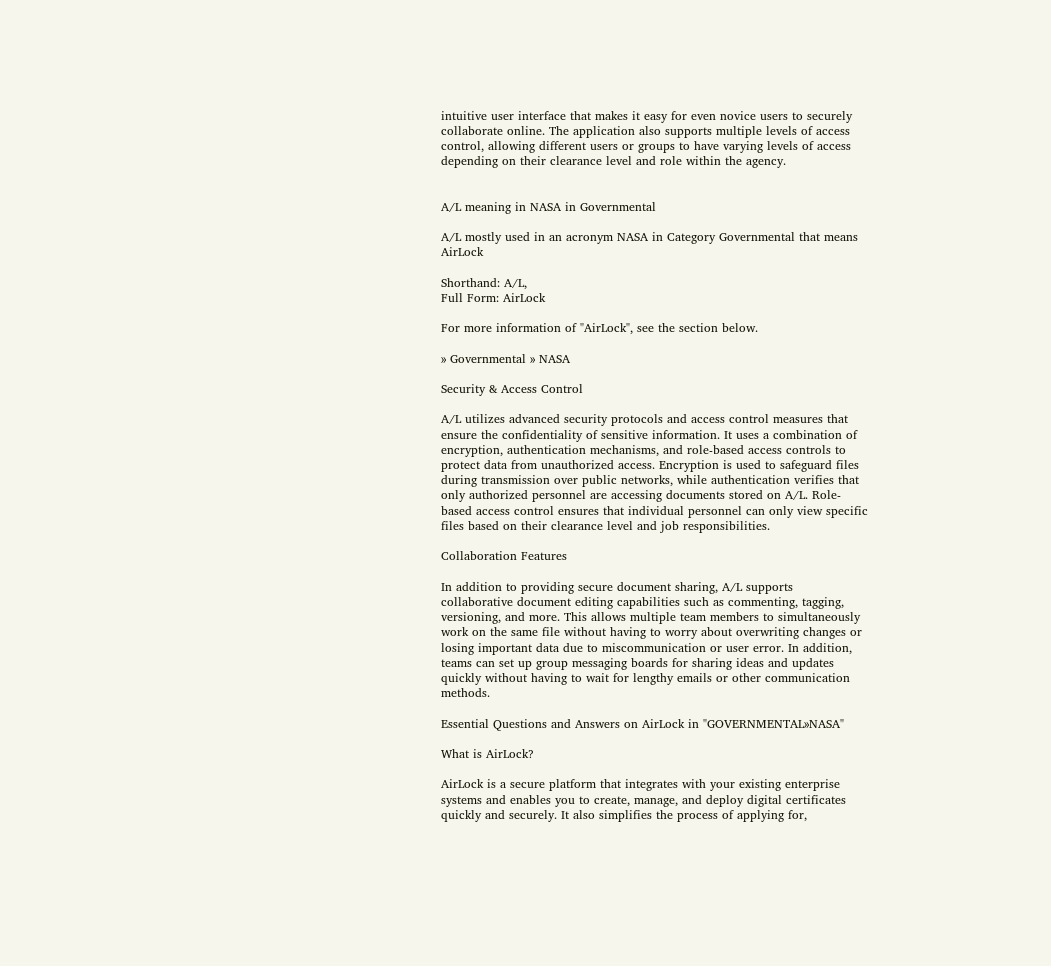intuitive user interface that makes it easy for even novice users to securely collaborate online. The application also supports multiple levels of access control, allowing different users or groups to have varying levels of access depending on their clearance level and role within the agency.


A/L meaning in NASA in Governmental

A/L mostly used in an acronym NASA in Category Governmental that means AirLock

Shorthand: A/L,
Full Form: AirLock

For more information of "AirLock", see the section below.

» Governmental » NASA

Security & Access Control

A/L utilizes advanced security protocols and access control measures that ensure the confidentiality of sensitive information. It uses a combination of encryption, authentication mechanisms, and role-based access controls to protect data from unauthorized access. Encryption is used to safeguard files during transmission over public networks, while authentication verifies that only authorized personnel are accessing documents stored on A/L. Role-based access control ensures that individual personnel can only view specific files based on their clearance level and job responsibilities.

Collaboration Features

In addition to providing secure document sharing, A/L supports collaborative document editing capabilities such as commenting, tagging, versioning, and more. This allows multiple team members to simultaneously work on the same file without having to worry about overwriting changes or losing important data due to miscommunication or user error. In addition, teams can set up group messaging boards for sharing ideas and updates quickly without having to wait for lengthy emails or other communication methods.

Essential Questions and Answers on AirLock in "GOVERNMENTAL»NASA"

What is AirLock?

AirLock is a secure platform that integrates with your existing enterprise systems and enables you to create, manage, and deploy digital certificates quickly and securely. It also simplifies the process of applying for,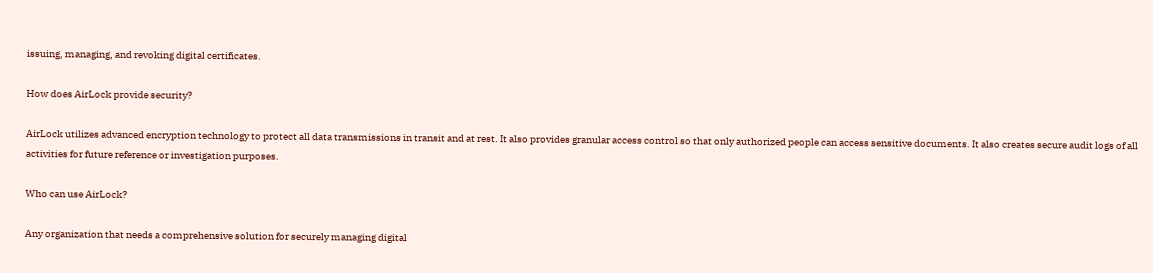issuing, managing, and revoking digital certificates.

How does AirLock provide security?

AirLock utilizes advanced encryption technology to protect all data transmissions in transit and at rest. It also provides granular access control so that only authorized people can access sensitive documents. It also creates secure audit logs of all activities for future reference or investigation purposes.

Who can use AirLock?

Any organization that needs a comprehensive solution for securely managing digital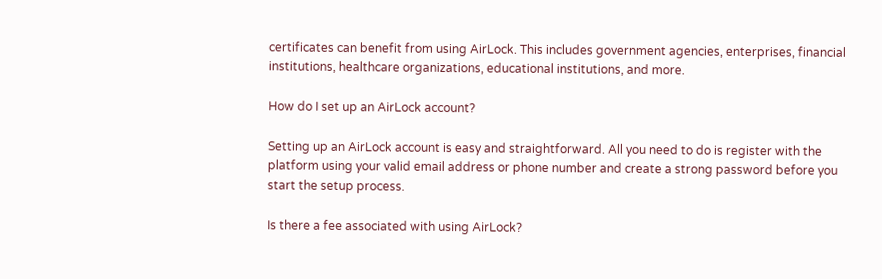certificates can benefit from using AirLock. This includes government agencies, enterprises, financial institutions, healthcare organizations, educational institutions, and more.

How do I set up an AirLock account?

Setting up an AirLock account is easy and straightforward. All you need to do is register with the platform using your valid email address or phone number and create a strong password before you start the setup process.

Is there a fee associated with using AirLock?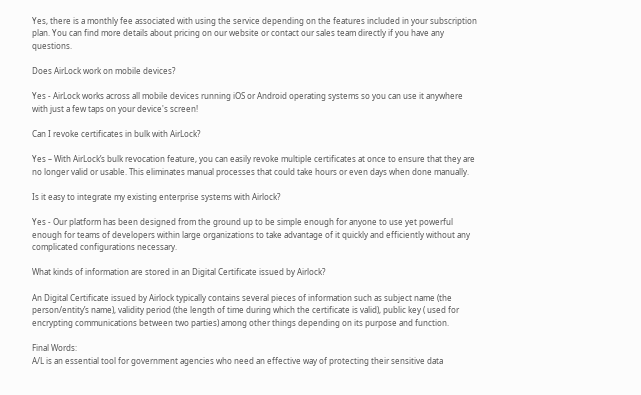Yes, there is a monthly fee associated with using the service depending on the features included in your subscription plan. You can find more details about pricing on our website or contact our sales team directly if you have any questions.

Does AirLock work on mobile devices?

Yes - AirLock works across all mobile devices running iOS or Android operating systems so you can use it anywhere with just a few taps on your device's screen!

Can I revoke certificates in bulk with AirLock?

Yes – With AirLock’s bulk revocation feature, you can easily revoke multiple certificates at once to ensure that they are no longer valid or usable. This eliminates manual processes that could take hours or even days when done manually.

Is it easy to integrate my existing enterprise systems with Airlock?

Yes - Our platform has been designed from the ground up to be simple enough for anyone to use yet powerful enough for teams of developers within large organizations to take advantage of it quickly and efficiently without any complicated configurations necessary.

What kinds of information are stored in an Digital Certificate issued by Airlock?

An Digital Certificate issued by Airlock typically contains several pieces of information such as subject name (the person/entity’s name), validity period (the length of time during which the certificate is valid), public key ( used for encrypting communications between two parties) among other things depending on its purpose and function.

Final Words:
A/L is an essential tool for government agencies who need an effective way of protecting their sensitive data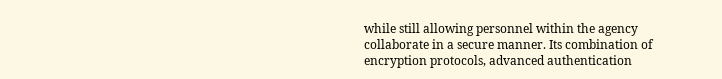while still allowing personnel within the agency collaborate in a secure manner. Its combination of encryption protocols, advanced authentication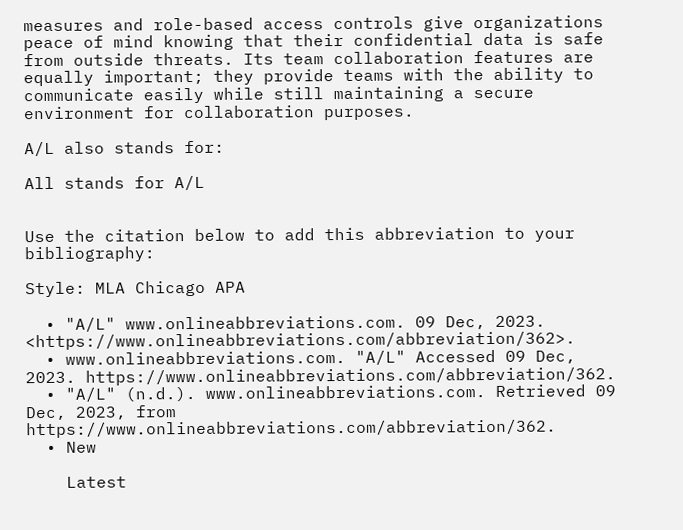measures and role-based access controls give organizations peace of mind knowing that their confidential data is safe from outside threats. Its team collaboration features are equally important; they provide teams with the ability to communicate easily while still maintaining a secure environment for collaboration purposes.

A/L also stands for:

All stands for A/L


Use the citation below to add this abbreviation to your bibliography:

Style: MLA Chicago APA

  • "A/L" www.onlineabbreviations.com. 09 Dec, 2023. <https://www.onlineabbreviations.com/abbreviation/362>.
  • www.onlineabbreviations.com. "A/L" Accessed 09 Dec, 2023. https://www.onlineabbreviations.com/abbreviation/362.
  • "A/L" (n.d.). www.onlineabbreviations.com. Retrieved 09 Dec, 2023, from https://www.onlineabbreviations.com/abbreviation/362.
  • New

    Latest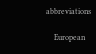abbreviations

    European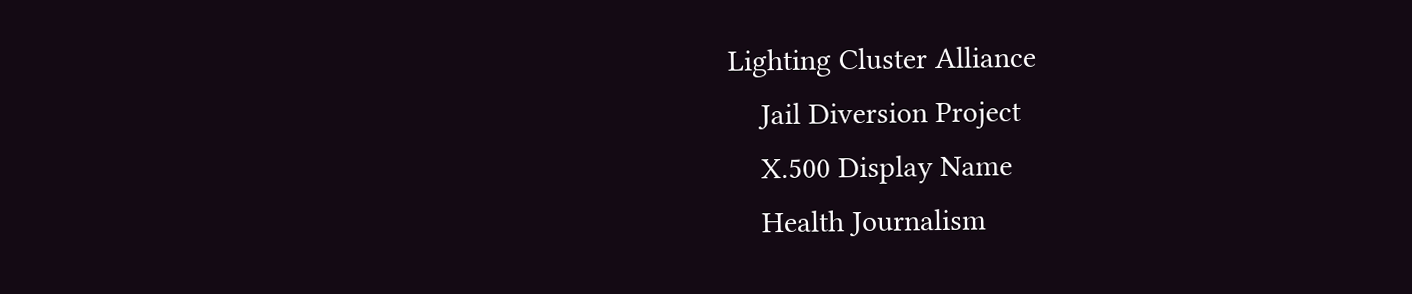Lighting Cluster Alliance
    Jail Diversion Project
    X.500 Display Name
    Health Journalism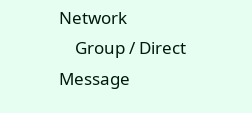Network
    Group / Direct Message